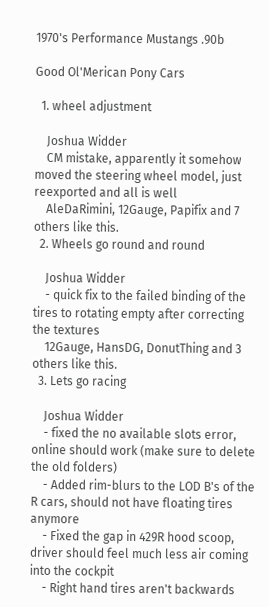1970's Performance Mustangs .90b

Good Ol'Merican Pony Cars

  1. wheel adjustment

    Joshua Widder
    CM mistake, apparently it somehow moved the steering wheel model, just reexported and all is well
    AleDaRimini, 12Gauge, Papifix and 7 others like this.
  2. Wheels go round and round

    Joshua Widder
    - quick fix to the failed binding of the tires to rotating empty after correcting the textures
    12Gauge, HansDG, DonutThing and 3 others like this.
  3. Lets go racing

    Joshua Widder
    - fixed the no available slots error, online should work (make sure to delete the old folders)
    - Added rim-blurs to the LOD B's of the R cars, should not have floating tires anymore
    - Fixed the gap in 429R hood scoop, driver should feel much less air coming into the cockpit
    - Right hand tires aren't backwards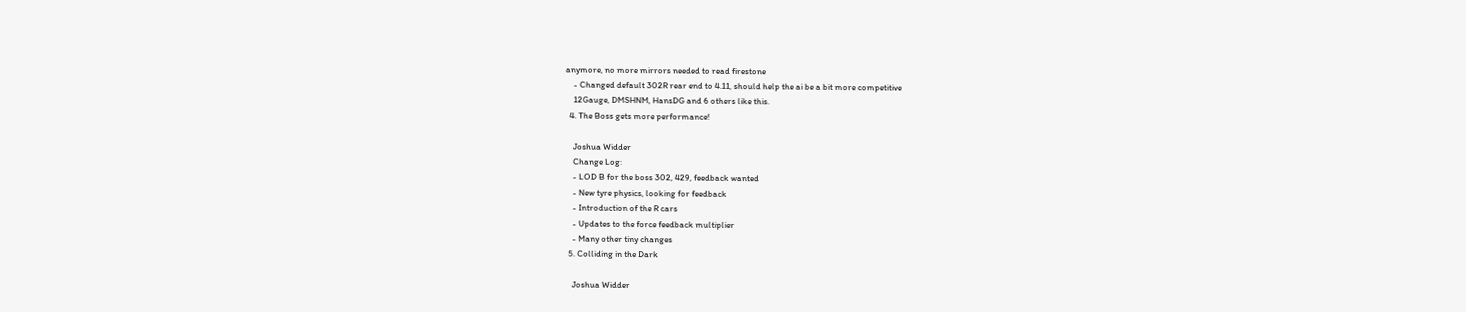anymore, no more mirrors needed to read firestone
    - Changed default 302R rear end to 4.11, should help the ai be a bit more competitive
    12Gauge, DMSHNM, HansDG and 6 others like this.
  4. The Boss gets more performance!

    Joshua Widder
    Change Log:
    - LOD B for the boss 302, 429, feedback wanted
    - New tyre physics, looking for feedback
    - Introduction of the R cars
    - Updates to the force feedback multiplier
    - Many other tiny changes
  5. Colliding in the Dark

    Joshua Widder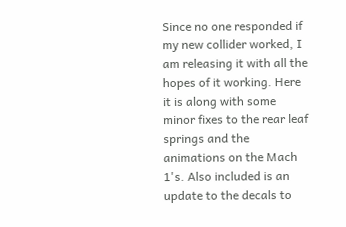Since no one responded if my new collider worked, I am releasing it with all the hopes of it working. Here it is along with some minor fixes to the rear leaf springs and the animations on the Mach 1's. Also included is an update to the decals to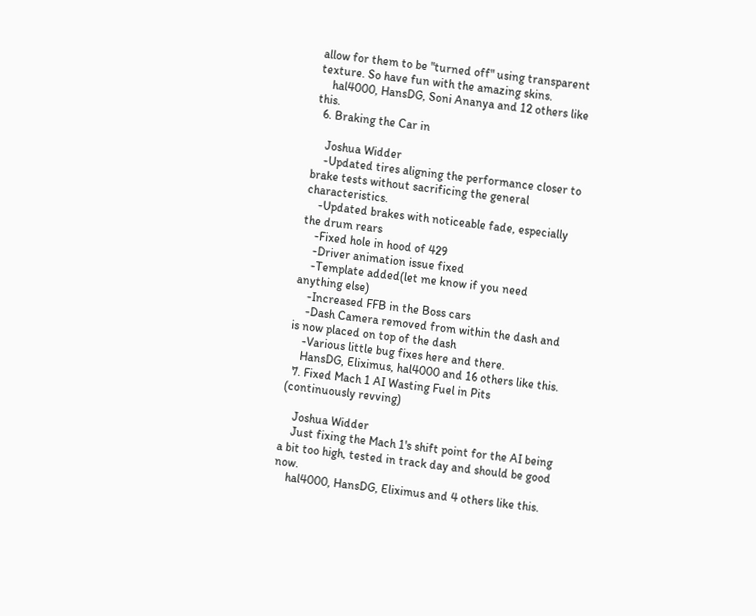allow for them to be "turned off" using transparent texture. So have fun with the amazing skins.
    hal4000, HansDG, Soni Ananya and 12 others like this.
  6. Braking the Car in

    Joshua Widder
    -Updated tires aligning the performance closer to brake tests without sacrificing the general characteristics.
    -Updated brakes with noticeable fade, especially the drum rears
    -Fixed hole in hood of 429
    -Driver animation issue fixed
    -Template added(let me know if you need anything else)
    -Increased FFB in the Boss cars
    -Dash Camera removed from within the dash and is now placed on top of the dash
    -Various little bug fixes here and there.
    HansDG, Eliximus, hal4000 and 16 others like this.
  7. Fixed Mach 1 AI Wasting Fuel in Pits (continuously revving)

    Joshua Widder
    Just fixing the Mach 1's shift point for the AI being a bit too high, tested in track day and should be good now.
    hal4000, HansDG, Eliximus and 4 others like this.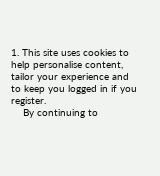1. This site uses cookies to help personalise content, tailor your experience and to keep you logged in if you register.
    By continuing to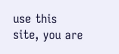use this site, you are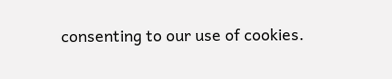consenting to our use of cookies.